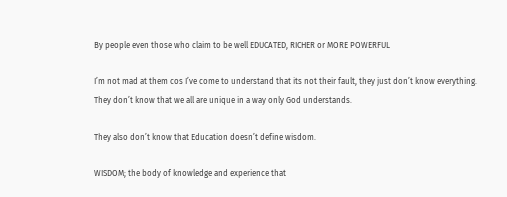By people even those who claim to be well EDUCATED, RICHER or MORE POWERFUL

I’m not mad at them cos I’ve come to understand that its not their fault, they just don’t know everything. They don’t know that we all are unique in a way only God understands.

They also don’t know that Education doesn’t define wisdom.

WISDOM; the body of knowledge and experience that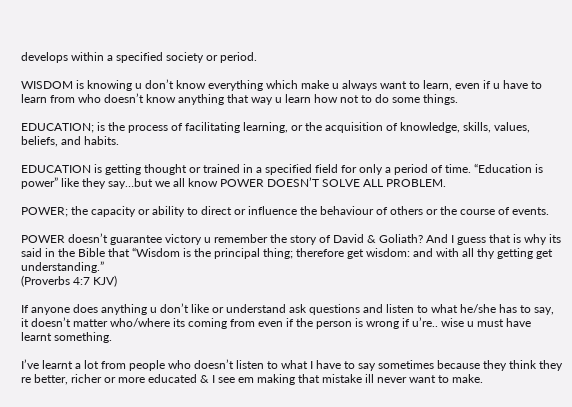develops within a specified society or period.

WISDOM is knowing u don’t know everything which make u always want to learn, even if u have to learn from who doesn’t know anything that way u learn how not to do some things.

EDUCATION; is the process of facilitating learning, or the acquisition of knowledge, skills, values, beliefs, and habits.

EDUCATION is getting thought or trained in a specified field for only a period of time. “Education is power” like they say…but we all know POWER DOESN’T SOLVE ALL PROBLEM.

POWER; the capacity or ability to direct or influence the behaviour of others or the course of events.

POWER doesn’t guarantee victory u remember the story of David & Goliath? And I guess that is why its said in the Bible that “Wisdom is the principal thing; therefore get wisdom: and with all thy getting get understanding.”
(Proverbs 4:7 KJV)

If anyone does anything u don’t like or understand ask questions and listen to what he/she has to say, it doesn’t matter who/where its coming from even if the person is wrong if u’re.. wise u must have learnt something.

I’ve learnt a lot from people who doesn’t listen to what I have to say sometimes because they think they re better, richer or more educated & I see em making that mistake ill never want to make.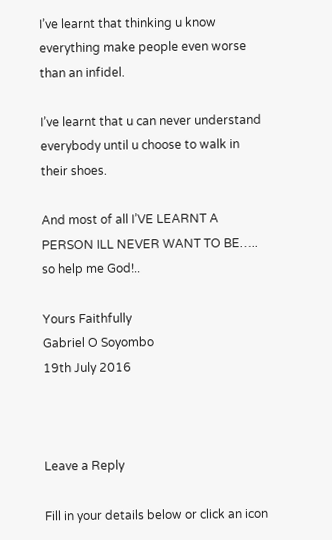I’ve learnt that thinking u know everything make people even worse than an infidel.

I’ve learnt that u can never understand everybody until u choose to walk in their shoes.

And most of all I’VE LEARNT A PERSON ILL NEVER WANT TO BE….. so help me God!..

Yours Faithfully
Gabriel O Soyombo
19th July 2016



Leave a Reply

Fill in your details below or click an icon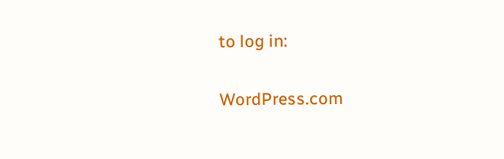to log in:

WordPress.com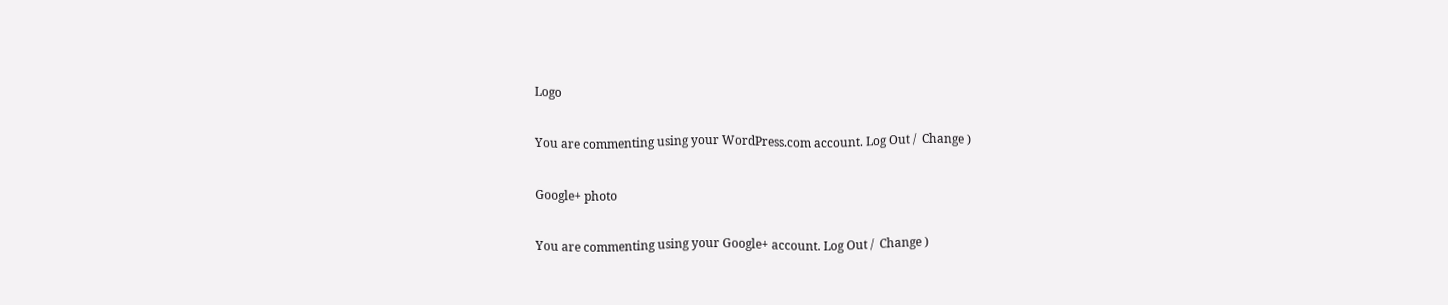Logo

You are commenting using your WordPress.com account. Log Out /  Change )

Google+ photo

You are commenting using your Google+ account. Log Out /  Change )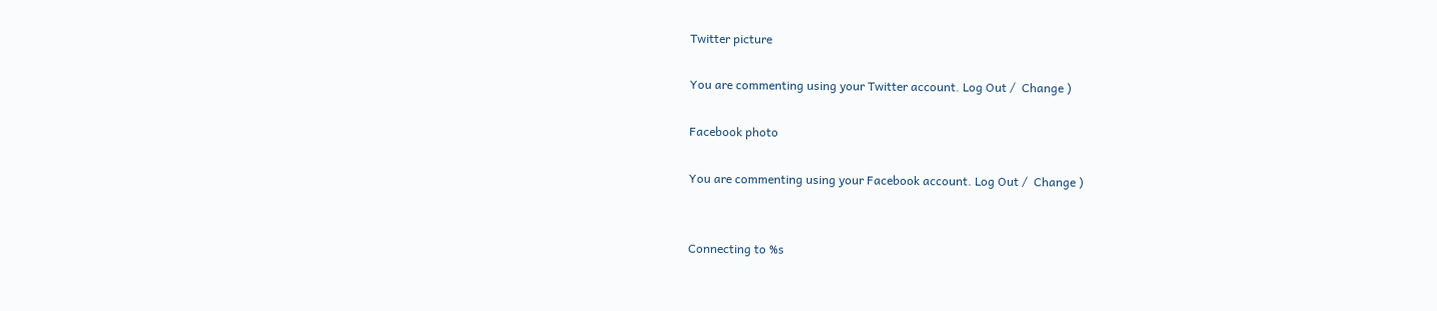Twitter picture

You are commenting using your Twitter account. Log Out /  Change )

Facebook photo

You are commenting using your Facebook account. Log Out /  Change )


Connecting to %s